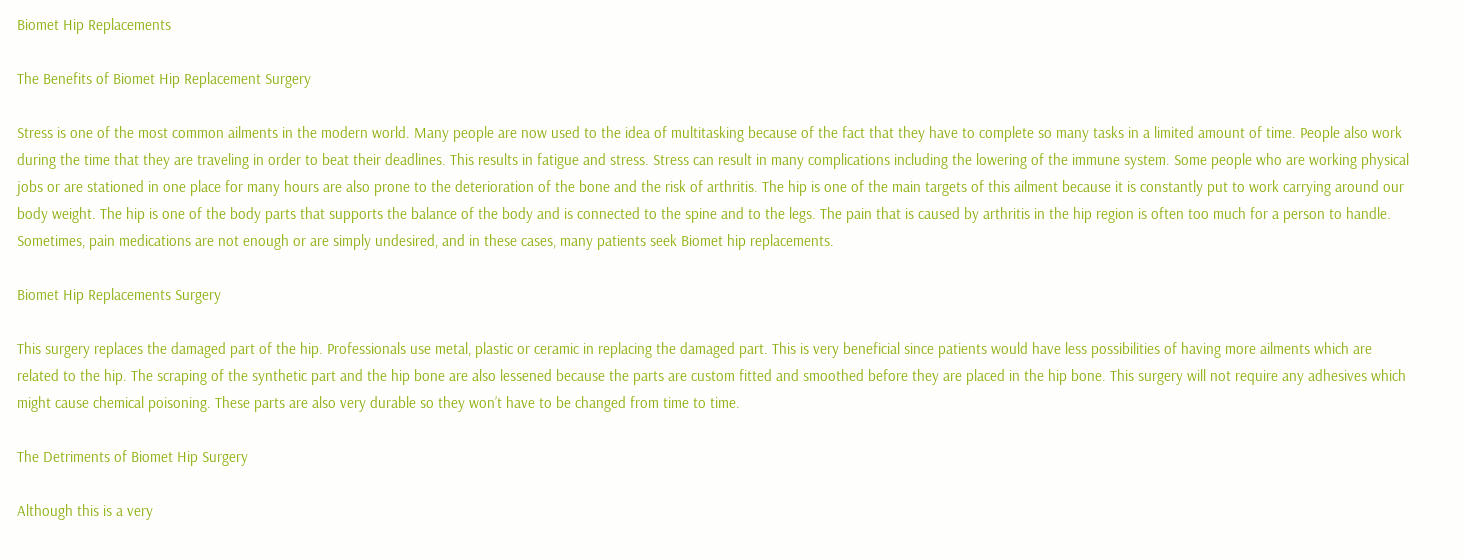Biomet Hip Replacements

The Benefits of Biomet Hip Replacement Surgery

Stress is one of the most common ailments in the modern world. Many people are now used to the idea of multitasking because of the fact that they have to complete so many tasks in a limited amount of time. People also work during the time that they are traveling in order to beat their deadlines. This results in fatigue and stress. Stress can result in many complications including the lowering of the immune system. Some people who are working physical jobs or are stationed in one place for many hours are also prone to the deterioration of the bone and the risk of arthritis. The hip is one of the main targets of this ailment because it is constantly put to work carrying around our body weight. The hip is one of the body parts that supports the balance of the body and is connected to the spine and to the legs. The pain that is caused by arthritis in the hip region is often too much for a person to handle. Sometimes, pain medications are not enough or are simply undesired, and in these cases, many patients seek Biomet hip replacements.

Biomet Hip Replacements Surgery

This surgery replaces the damaged part of the hip. Professionals use metal, plastic or ceramic in replacing the damaged part. This is very beneficial since patients would have less possibilities of having more ailments which are related to the hip. The scraping of the synthetic part and the hip bone are also lessened because the parts are custom fitted and smoothed before they are placed in the hip bone. This surgery will not require any adhesives which might cause chemical poisoning. These parts are also very durable so they won’t have to be changed from time to time.

The Detriments of Biomet Hip Surgery

Although this is a very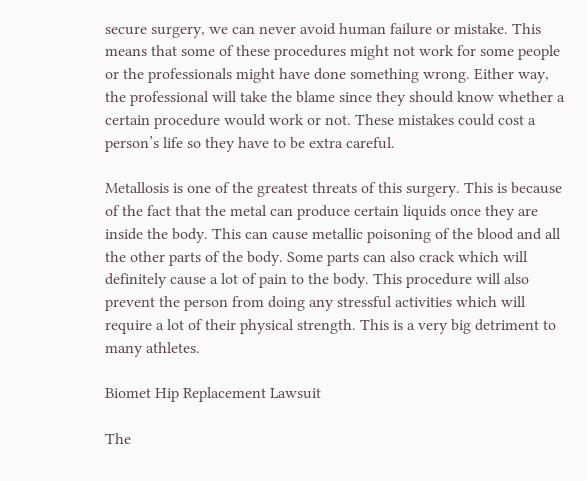secure surgery, we can never avoid human failure or mistake. This means that some of these procedures might not work for some people or the professionals might have done something wrong. Either way, the professional will take the blame since they should know whether a certain procedure would work or not. These mistakes could cost a person’s life so they have to be extra careful.

Metallosis is one of the greatest threats of this surgery. This is because of the fact that the metal can produce certain liquids once they are inside the body. This can cause metallic poisoning of the blood and all the other parts of the body. Some parts can also crack which will definitely cause a lot of pain to the body. This procedure will also prevent the person from doing any stressful activities which will require a lot of their physical strength. This is a very big detriment to many athletes.

Biomet Hip Replacement Lawsuit

The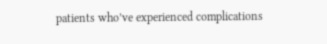patients who’ve experienced complications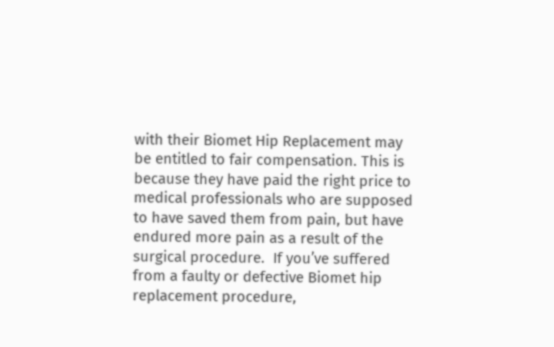with their Biomet Hip Replacement may be entitled to fair compensation. This is because they have paid the right price to medical professionals who are supposed to have saved them from pain, but have endured more pain as a result of the surgical procedure.  If you’ve suffered from a faulty or defective Biomet hip replacement procedure,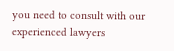you need to consult with our experienced lawyers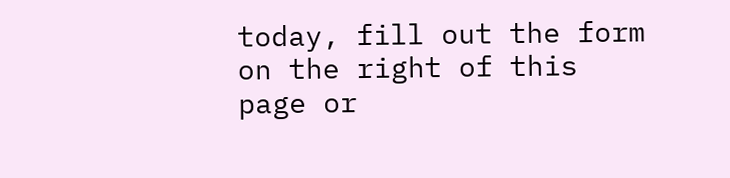today, fill out the form on the right of this page or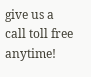give us a call toll free anytime!